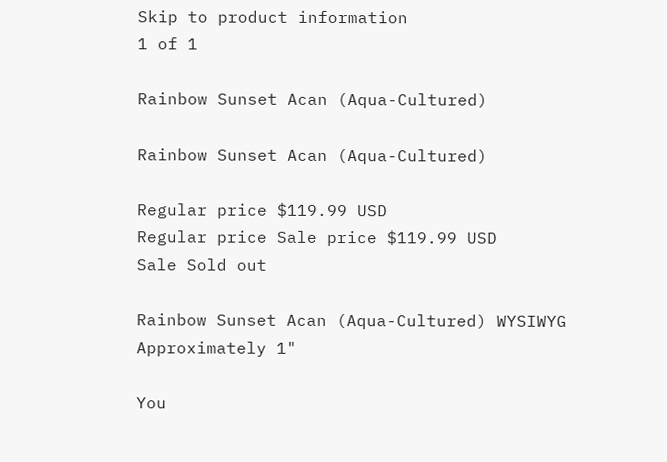Skip to product information
1 of 1

Rainbow Sunset Acan (Aqua-Cultured)

Rainbow Sunset Acan (Aqua-Cultured)

Regular price $119.99 USD
Regular price Sale price $119.99 USD
Sale Sold out

Rainbow Sunset Acan (Aqua-Cultured) WYSIWYG Approximately 1"

You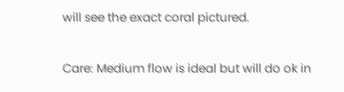will see the exact coral pictured.

Care: Medium flow is ideal but will do ok in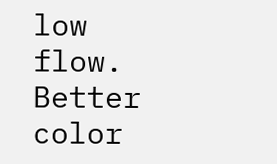low flow.  Better color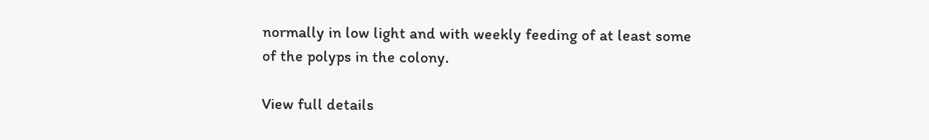normally in low light and with weekly feeding of at least some of the polyps in the colony.

View full details